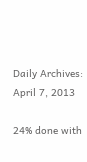Daily Archives: April 7, 2013

24% done with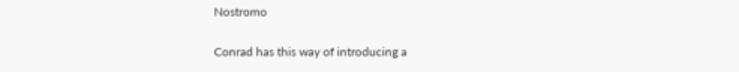Nostromo

Conrad has this way of introducing a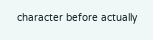character before actually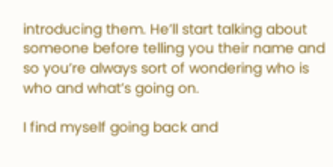introducing them. He’ll start talking about someone before telling you their name and so you’re always sort of wondering who is who and what’s going on.

I find myself going back and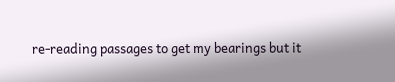re-reading passages to get my bearings but it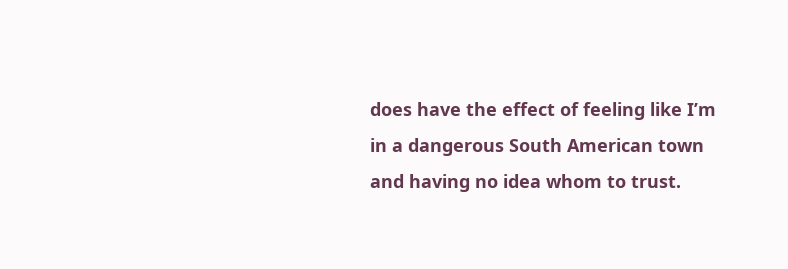does have the effect of feeling like I’m in a dangerous South American town and having no idea whom to trust.